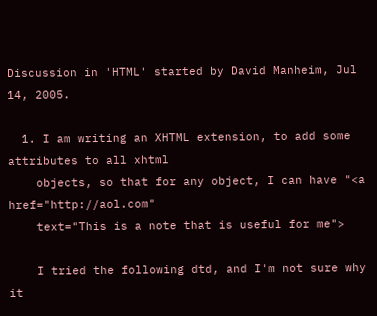Discussion in 'HTML' started by David Manheim, Jul 14, 2005.

  1. I am writing an XHTML extension, to add some attributes to all xhtml
    objects, so that for any object, I can have "<a href="http://aol.com"
    text="This is a note that is useful for me">

    I tried the following dtd, and I'm not sure why it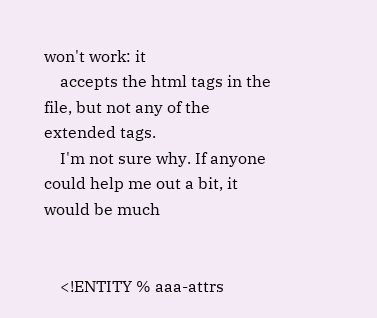won't work: it
    accepts the html tags in the file, but not any of the extended tags.
    I'm not sure why. If anyone could help me out a bit, it would be much


    <!ENTITY % aaa-attrs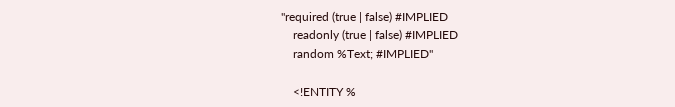"required (true | false) #IMPLIED
    readonly (true | false) #IMPLIED
    random %Text; #IMPLIED"

    <!ENTITY %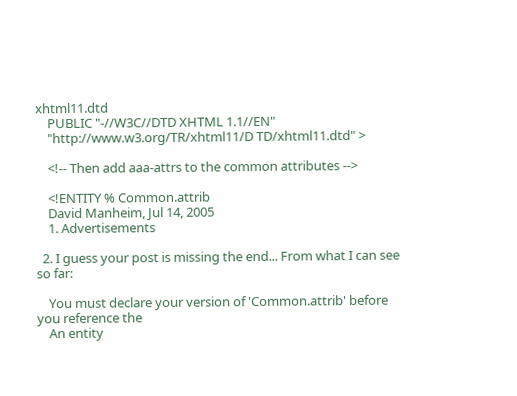xhtml11.dtd
    PUBLIC "-//W3C//DTD XHTML 1.1//EN"
    "http://www.w3.org/TR/xhtml11/D TD/xhtml11.dtd" >

    <!-- Then add aaa-attrs to the common attributes -->

    <!ENTITY % Common.attrib
    David Manheim, Jul 14, 2005
    1. Advertisements

  2. I guess your post is missing the end... From what I can see so far:

    You must declare your version of 'Common.attrib' before you reference the
    An entity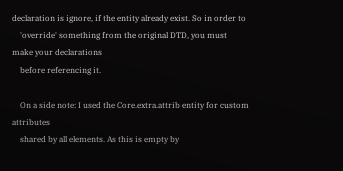declaration is ignore, if the entity already exist. So in order to
    'override' something from the original DTD, you must make your declarations
    before referencing it.

    On a side note: I used the Core.extra.attrib entity for custom attributes
    shared by all elements. As this is empty by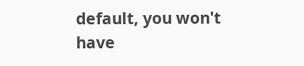default, you won't have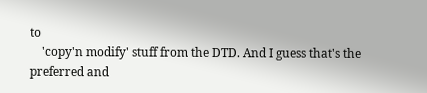to
    'copy'n modify' stuff from the DTD. And I guess that's the preferred and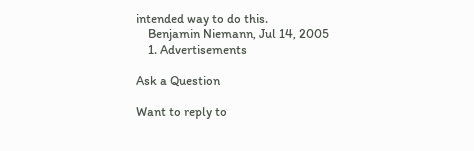intended way to do this.
    Benjamin Niemann, Jul 14, 2005
    1. Advertisements

Ask a Question

Want to reply to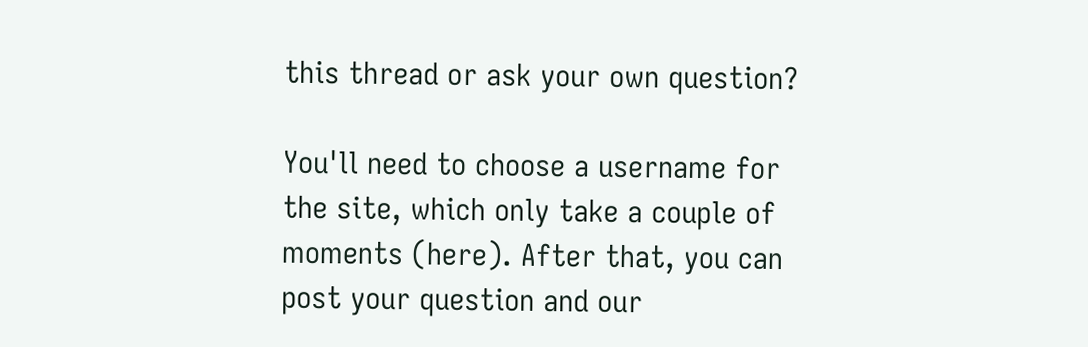this thread or ask your own question?

You'll need to choose a username for the site, which only take a couple of moments (here). After that, you can post your question and our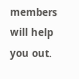members will help you out.